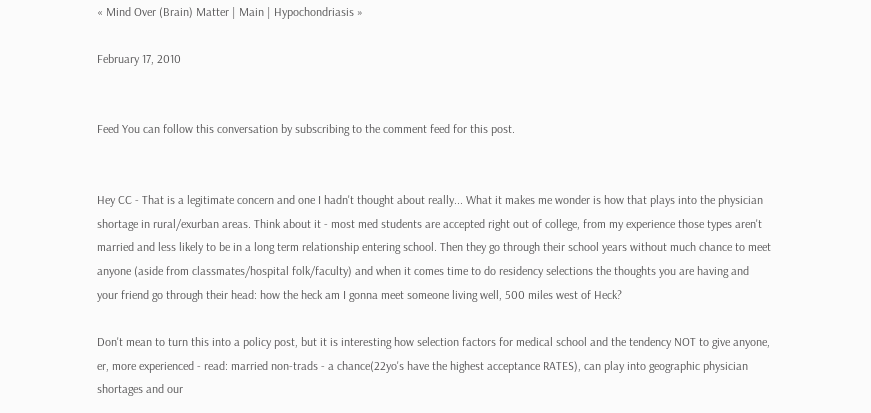« Mind Over (Brain) Matter | Main | Hypochondriasis »

February 17, 2010


Feed You can follow this conversation by subscribing to the comment feed for this post.


Hey CC - That is a legitimate concern and one I hadn't thought about really... What it makes me wonder is how that plays into the physician shortage in rural/exurban areas. Think about it - most med students are accepted right out of college, from my experience those types aren't married and less likely to be in a long term relationship entering school. Then they go through their school years without much chance to meet anyone (aside from classmates/hospital folk/faculty) and when it comes time to do residency selections the thoughts you are having and your friend go through their head: how the heck am I gonna meet someone living well, 500 miles west of Heck?

Don't mean to turn this into a policy post, but it is interesting how selection factors for medical school and the tendency NOT to give anyone, er, more experienced - read: married non-trads - a chance(22yo's have the highest acceptance RATES), can play into geographic physician shortages and our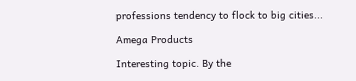professions tendency to flock to big cities...

Amega Products

Interesting topic. By the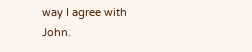way I agree with John.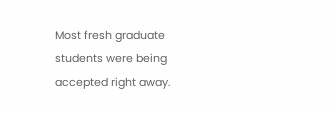Most fresh graduate students were being accepted right away.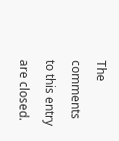The comments to this entry are closed.